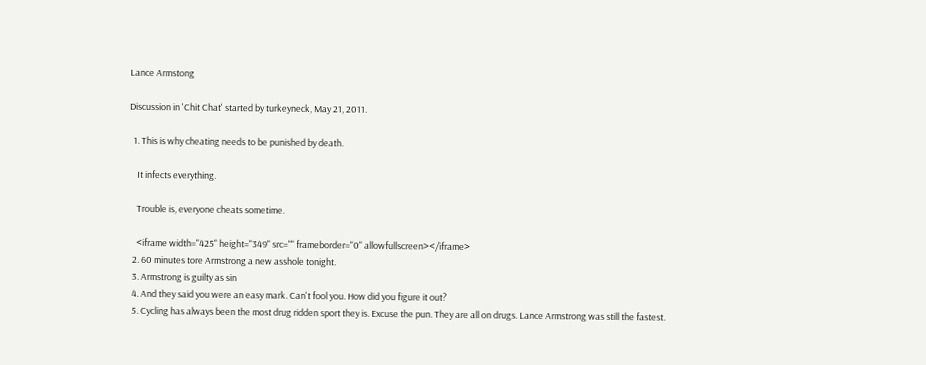Lance Armstong

Discussion in 'Chit Chat' started by turkeyneck, May 21, 2011.

  1. This is why cheating needs to be punished by death.

    It infects everything.

    Trouble is, everyone cheats sometime.

    <iframe width="425" height="349" src="" frameborder="0" allowfullscreen></iframe>
  2. 60 minutes tore Armstrong a new asshole tonight.
  3. Armstrong is guilty as sin
  4. And they said you were an easy mark. Can't fool you. How did you figure it out?
  5. Cycling has always been the most drug ridden sport they is. Excuse the pun. They are all on drugs. Lance Armstrong was still the fastest.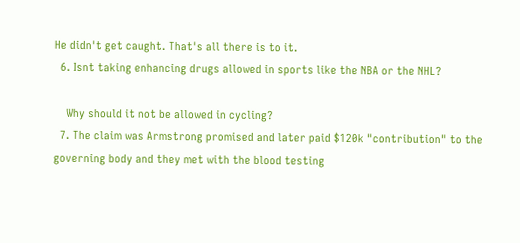He didn't get caught. That's all there is to it.
  6. Isnt taking enhancing drugs allowed in sports like the NBA or the NHL?

    Why should it not be allowed in cycling?
  7. The claim was Armstrong promised and later paid $120k "contribution" to the governing body and they met with the blood testing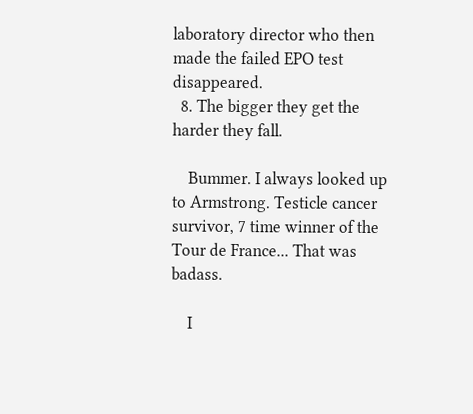laboratory director who then made the failed EPO test disappeared.
  8. The bigger they get the harder they fall.

    Bummer. I always looked up to Armstrong. Testicle cancer survivor, 7 time winner of the Tour de France... That was badass.

    I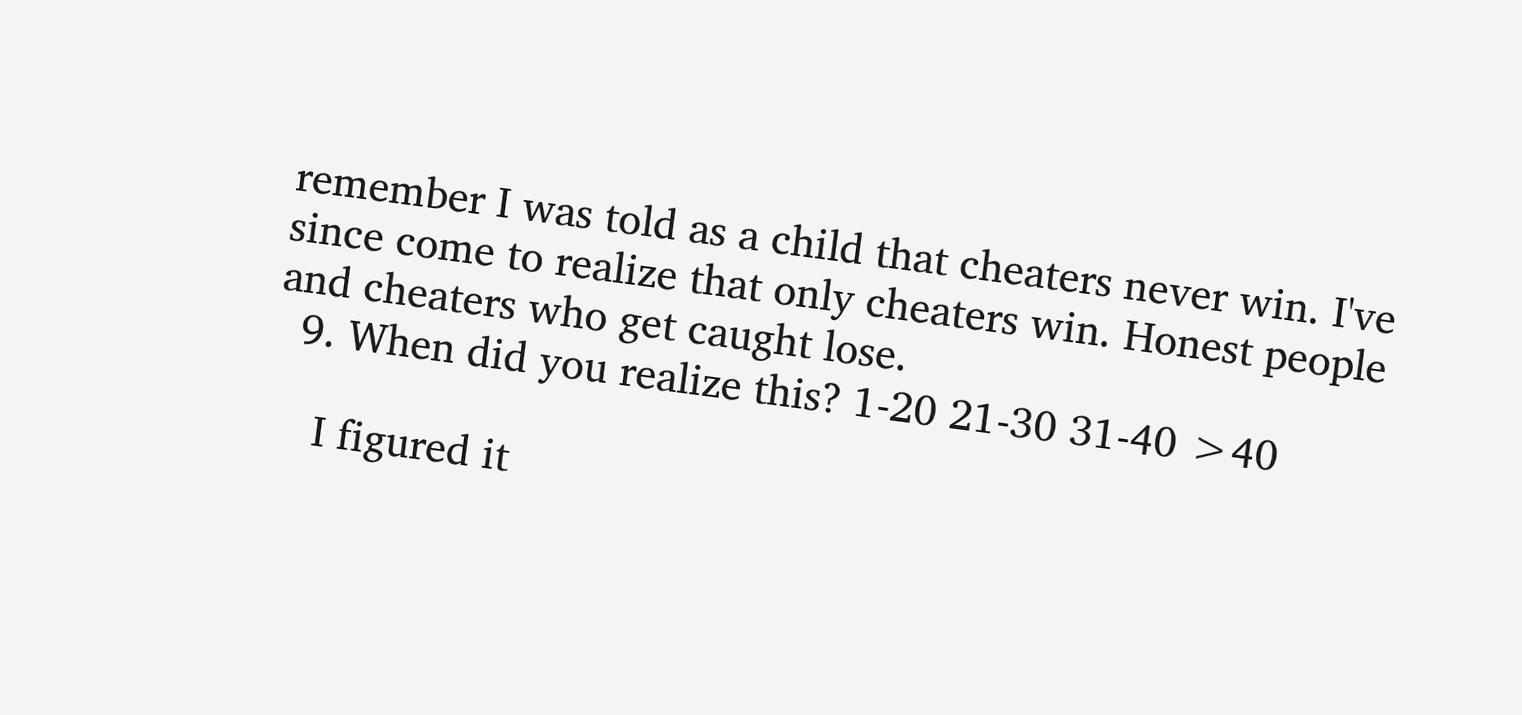remember I was told as a child that cheaters never win. I've since come to realize that only cheaters win. Honest people and cheaters who get caught lose.
  9. When did you realize this? 1-20 21-30 31-40 >40

    I figured it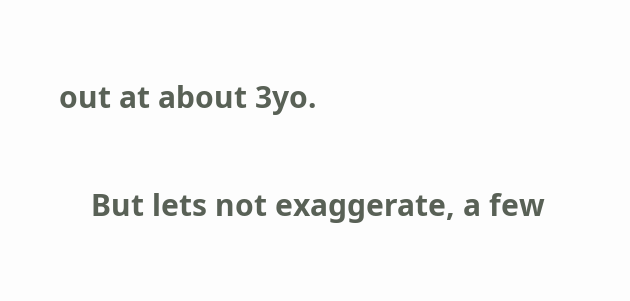out at about 3yo.

    But lets not exaggerate, a few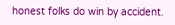honest folks do win by accident.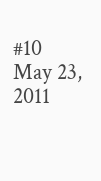#10     May 23, 2011